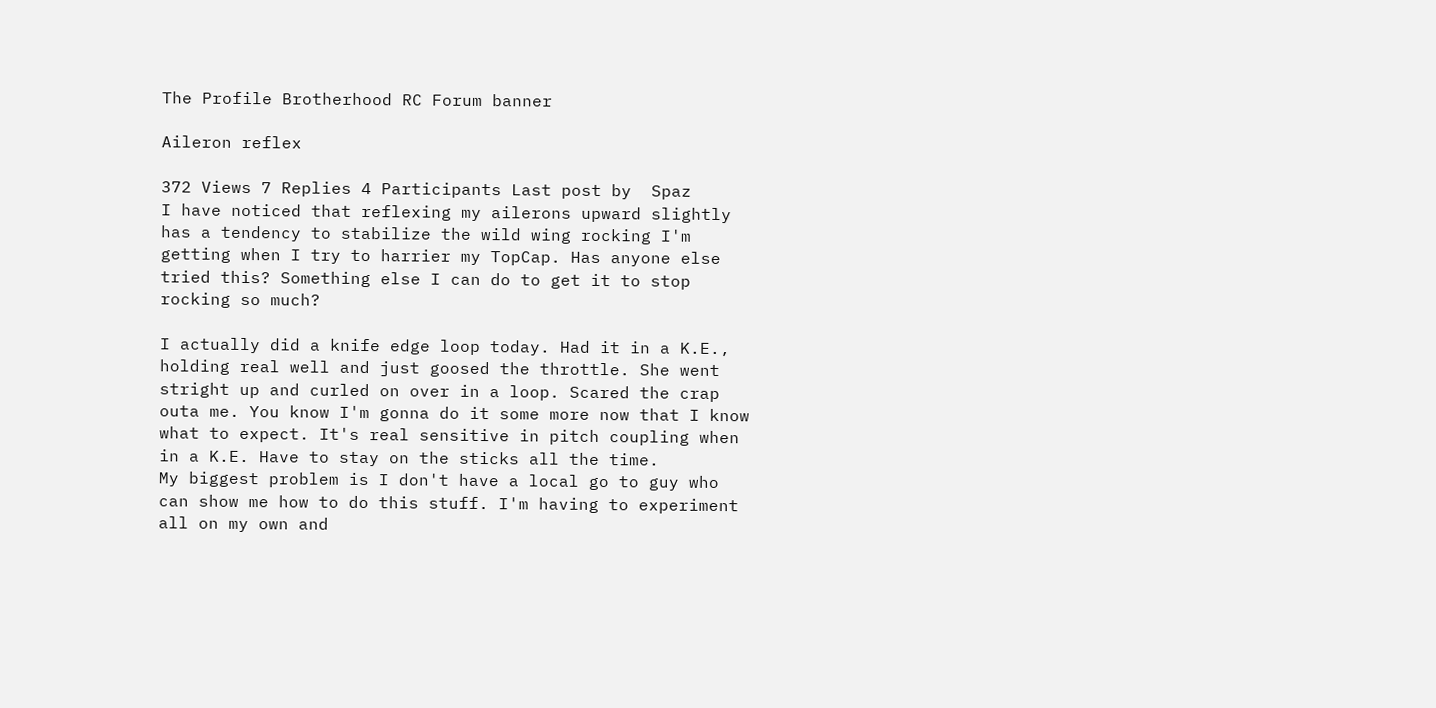The Profile Brotherhood RC Forum banner

Aileron reflex

372 Views 7 Replies 4 Participants Last post by  Spaz
I have noticed that reflexing my ailerons upward slightly has a tendency to stabilize the wild wing rocking I'm getting when I try to harrier my TopCap. Has anyone else tried this? Something else I can do to get it to stop rocking so much?

I actually did a knife edge loop today. Had it in a K.E., holding real well and just goosed the throttle. She went stright up and curled on over in a loop. Scared the crap outa me. You know I'm gonna do it some more now that I know what to expect. It's real sensitive in pitch coupling when in a K.E. Have to stay on the sticks all the time.
My biggest problem is I don't have a local go to guy who can show me how to do this stuff. I'm having to experiment all on my own and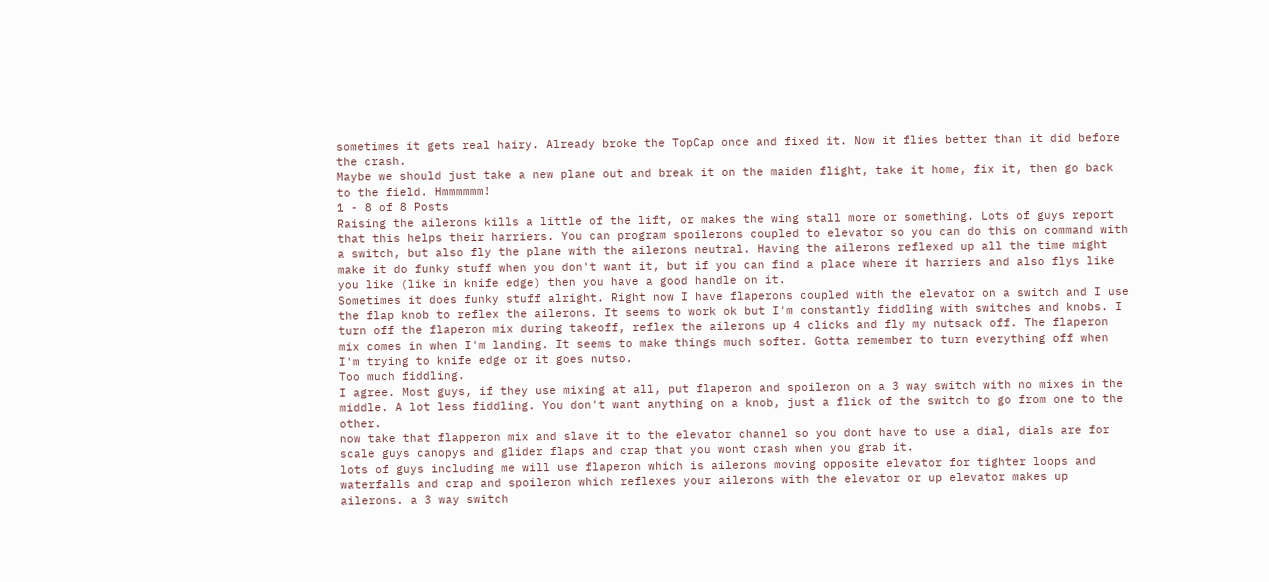sometimes it gets real hairy. Already broke the TopCap once and fixed it. Now it flies better than it did before the crash.
Maybe we should just take a new plane out and break it on the maiden flight, take it home, fix it, then go back to the field. Hmmmmmm!
1 - 8 of 8 Posts
Raising the ailerons kills a little of the lift, or makes the wing stall more or something. Lots of guys report that this helps their harriers. You can program spoilerons coupled to elevator so you can do this on command with a switch, but also fly the plane with the ailerons neutral. Having the ailerons reflexed up all the time might make it do funky stuff when you don't want it, but if you can find a place where it harriers and also flys like you like (like in knife edge) then you have a good handle on it.
Sometimes it does funky stuff alright. Right now I have flaperons coupled with the elevator on a switch and I use the flap knob to reflex the ailerons. It seems to work ok but I'm constantly fiddling with switches and knobs. I turn off the flaperon mix during takeoff, reflex the ailerons up 4 clicks and fly my nutsack off. The flaperon mix comes in when I'm landing. It seems to make things much softer. Gotta remember to turn everything off when I'm trying to knife edge or it goes nutso.
Too much fiddling.
I agree. Most guys, if they use mixing at all, put flaperon and spoileron on a 3 way switch with no mixes in the middle. A lot less fiddling. You don't want anything on a knob, just a flick of the switch to go from one to the other.
now take that flapperon mix and slave it to the elevator channel so you dont have to use a dial, dials are for scale guys canopys and glider flaps and crap that you wont crash when you grab it.
lots of guys including me will use flaperon which is ailerons moving opposite elevator for tighter loops and waterfalls and crap and spoileron which reflexes your ailerons with the elevator or up elevator makes up ailerons. a 3 way switch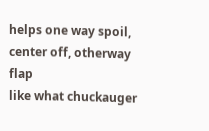helps one way spoil, center off, otherway flap
like what chuckauger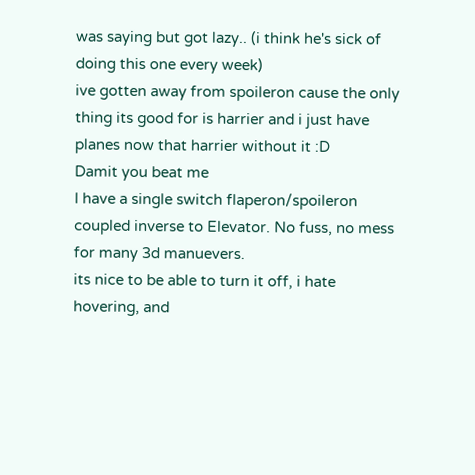was saying but got lazy.. (i think he's sick of doing this one every week)
ive gotten away from spoileron cause the only thing its good for is harrier and i just have planes now that harrier without it :D
Damit you beat me
I have a single switch flaperon/spoileron coupled inverse to Elevator. No fuss, no mess for many 3d manuevers.
its nice to be able to turn it off, i hate hovering, and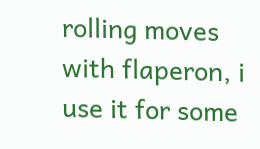rolling moves with flaperon, i use it for some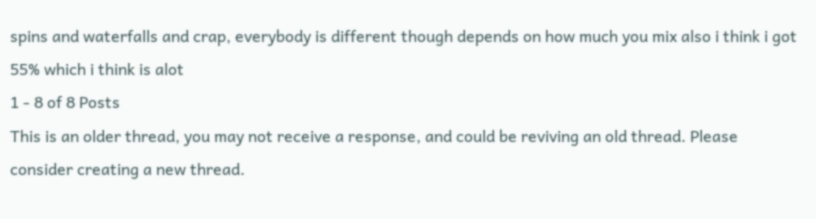spins and waterfalls and crap, everybody is different though depends on how much you mix also i think i got 55% which i think is alot
1 - 8 of 8 Posts
This is an older thread, you may not receive a response, and could be reviving an old thread. Please consider creating a new thread.